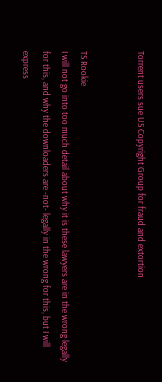Torrent users sue US Copyright Group for fraud and extortion


TS Rookie
I will not go into too much detail about why it is these lawyers are in the wrong legally for this, and why the downloaders are -not- legally in the wrong for this, but I will express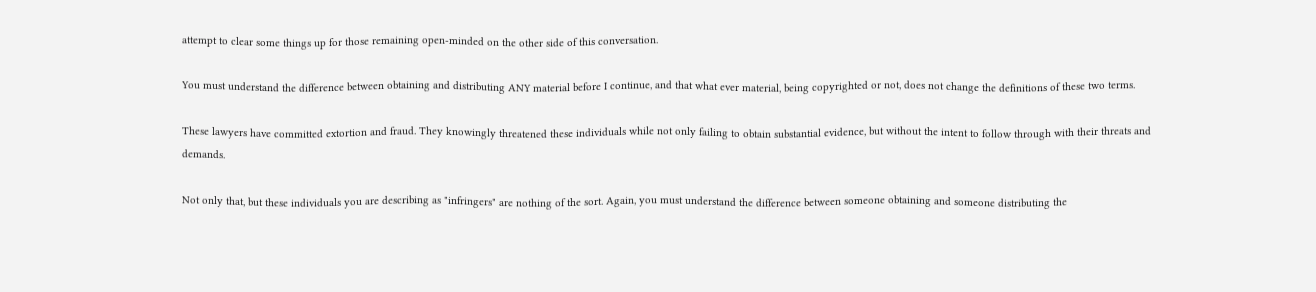attempt to clear some things up for those remaining open-minded on the other side of this conversation.

You must understand the difference between obtaining and distributing ANY material before I continue, and that what ever material, being copyrighted or not, does not change the definitions of these two terms.

These lawyers have committed extortion and fraud. They knowingly threatened these individuals while not only failing to obtain substantial evidence, but without the intent to follow through with their threats and demands.

Not only that, but these individuals you are describing as "infringers" are nothing of the sort. Again, you must understand the difference between someone obtaining and someone distributing the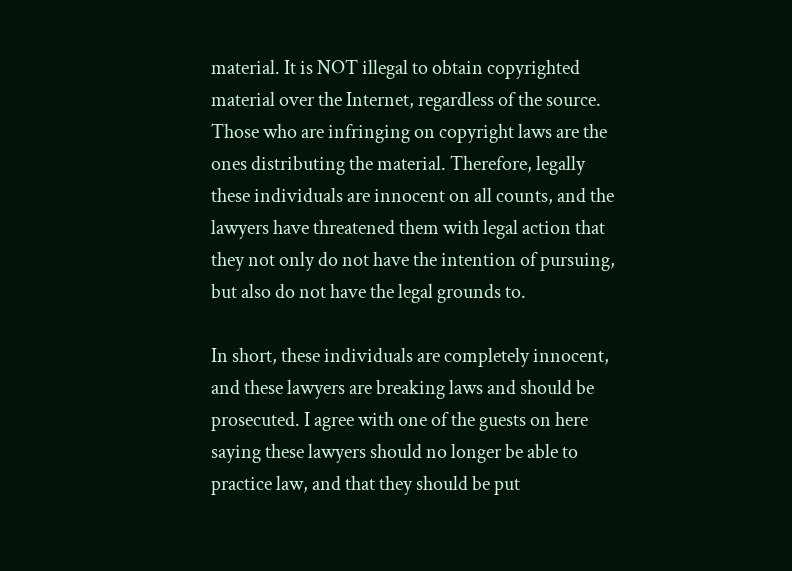material. It is NOT illegal to obtain copyrighted material over the Internet, regardless of the source. Those who are infringing on copyright laws are the ones distributing the material. Therefore, legally these individuals are innocent on all counts, and the lawyers have threatened them with legal action that they not only do not have the intention of pursuing, but also do not have the legal grounds to.

In short, these individuals are completely innocent, and these lawyers are breaking laws and should be prosecuted. I agree with one of the guests on here saying these lawyers should no longer be able to practice law, and that they should be put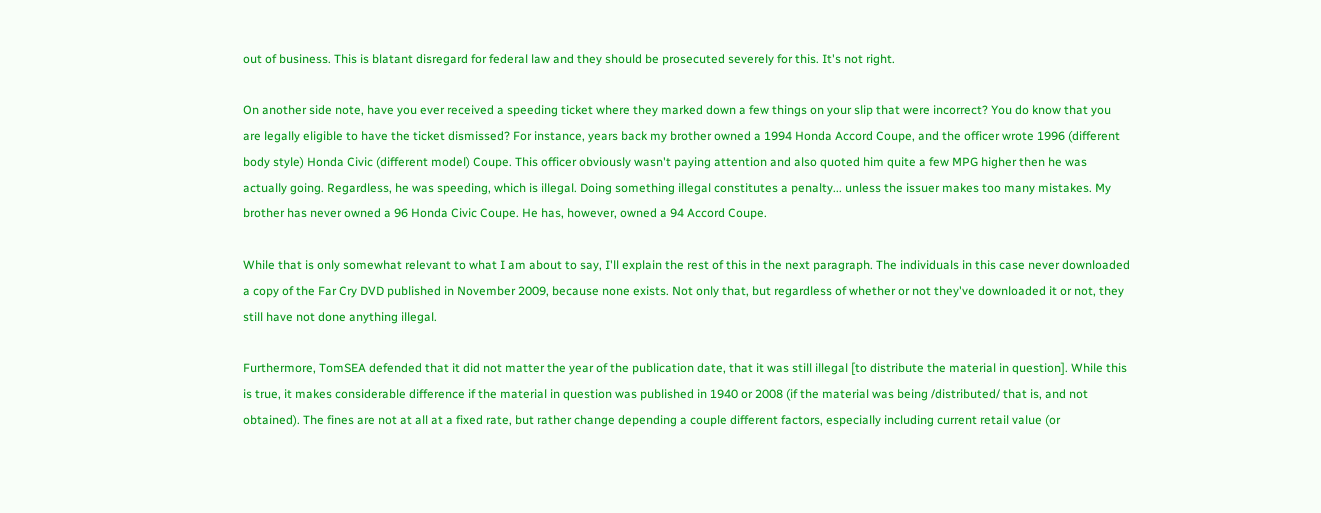out of business. This is blatant disregard for federal law and they should be prosecuted severely for this. It's not right.

On another side note, have you ever received a speeding ticket where they marked down a few things on your slip that were incorrect? You do know that you are legally eligible to have the ticket dismissed? For instance, years back my brother owned a 1994 Honda Accord Coupe, and the officer wrote 1996 (different body style) Honda Civic (different model) Coupe. This officer obviously wasn't paying attention and also quoted him quite a few MPG higher then he was actually going. Regardless, he was speeding, which is illegal. Doing something illegal constitutes a penalty... unless the issuer makes too many mistakes. My brother has never owned a 96 Honda Civic Coupe. He has, however, owned a 94 Accord Coupe.

While that is only somewhat relevant to what I am about to say, I'll explain the rest of this in the next paragraph. The individuals in this case never downloaded a copy of the Far Cry DVD published in November 2009, because none exists. Not only that, but regardless of whether or not they've downloaded it or not, they still have not done anything illegal.

Furthermore, TomSEA defended that it did not matter the year of the publication date, that it was still illegal [to distribute the material in question]. While this is true, it makes considerable difference if the material in question was published in 1940 or 2008 (if the material was being /distributed/ that is, and not obtained). The fines are not at all at a fixed rate, but rather change depending a couple different factors, especially including current retail value (or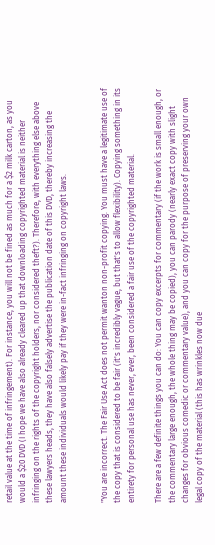retail value at the time of infringement). For instance, you will not be fined as much for a $2 milk carton, as you would a $20 DVD (I hope we have also already cleared up that downloading copyrighted material is neither infringing on the rights of the copyright holders, nor considered theft?). Therefore, with everything else above these lawyers heads, they have also falsely advertise the publication date of this DVD, thereby increasing the amount these individuals would likely pay if they were in-fact infringing on copyright laws.


"You are incorrect. The Fair Use Act does not permit wanton non-profit copying. You must have a legitimate use of the copy that is considered to be fair (it's incredibly vague, but that's to allow flexibility). Copying something in its entirety for personal use has never, ever, been considered a fair use of the copyrighted material.

There are a few definite things you can do: You can copy excerpts for commentary (if the work is small enough, or the commentary large enough, the whole thing may be copied), you can parody (nearly exact copy with slight changes for obvious comedic or commentary value), and you can copy for the purpose of preserving your own legal copy of the material (this has wrinkles now due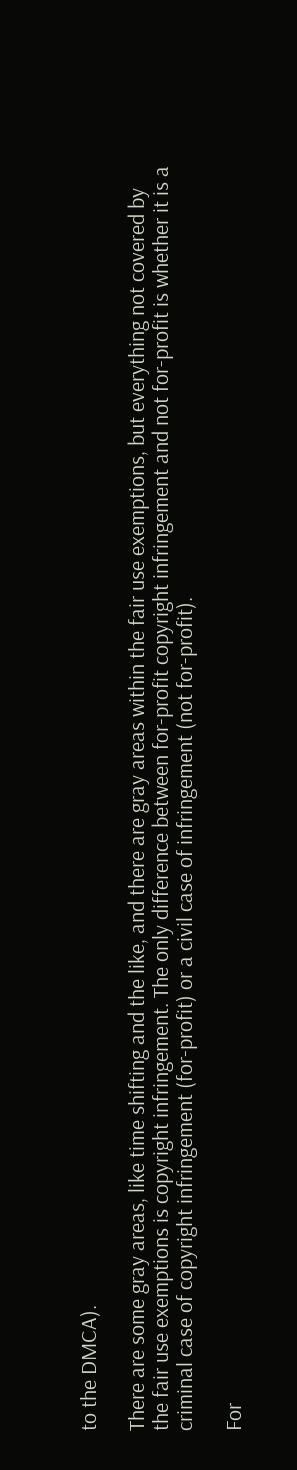to the DMCA).

There are some gray areas, like time shifting and the like, and there are gray areas within the fair use exemptions, but everything not covered by the fair use exemptions is copyright infringement. The only difference between for-profit copyright infringement and not for-profit is whether it is a criminal case of copyright infringement (for-profit) or a civil case of infringement (not for-profit).

For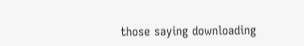those saying downloading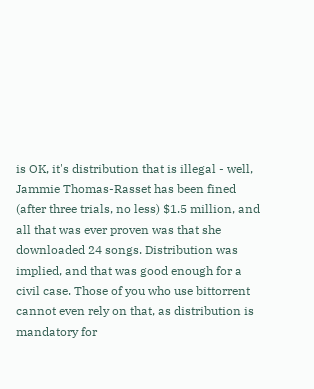is OK, it's distribution that is illegal - well, Jammie Thomas-Rasset has been fined (after three trials, no less) $1.5 million, and all that was ever proven was that she downloaded 24 songs. Distribution was implied, and that was good enough for a civil case. Those of you who use bittorrent cannot even rely on that, as distribution is mandatory for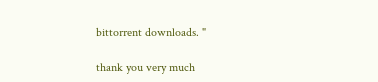bittorrent downloads. "

thank you very much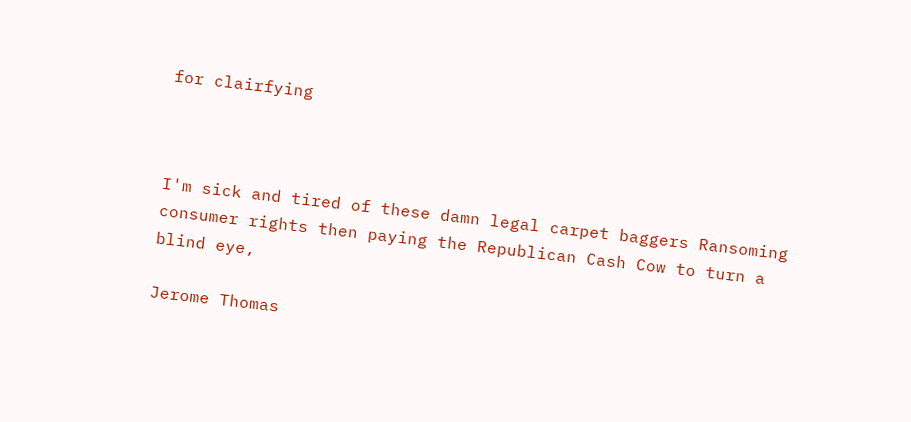for clairfying



I'm sick and tired of these damn legal carpet baggers Ransoming consumer rights then paying the Republican Cash Cow to turn a blind eye,

Jerome Thomas